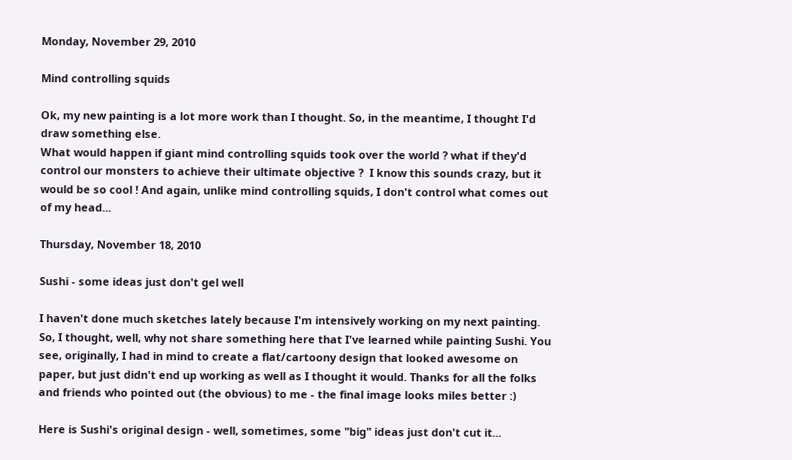Monday, November 29, 2010

Mind controlling squids

Ok, my new painting is a lot more work than I thought. So, in the meantime, I thought I'd draw something else.
What would happen if giant mind controlling squids took over the world ? what if they'd control our monsters to achieve their ultimate objective ?  I know this sounds crazy, but it would be so cool ! And again, unlike mind controlling squids, I don't control what comes out of my head...

Thursday, November 18, 2010

Sushi - some ideas just don't gel well

I haven't done much sketches lately because I'm intensively working on my next painting. So, I thought, well, why not share something here that I've learned while painting Sushi. You see, originally, I had in mind to create a flat/cartoony design that looked awesome on paper, but just didn't end up working as well as I thought it would. Thanks for all the folks and friends who pointed out (the obvious) to me - the final image looks miles better :)

Here is Sushi's original design - well, sometimes, some "big" ideas just don't cut it...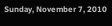Sunday, November 7, 2010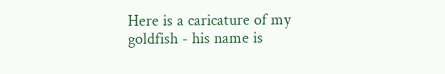Here is a caricature of my goldfish - his name is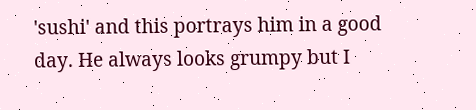'sushi' and this portrays him in a good day. He always looks grumpy but I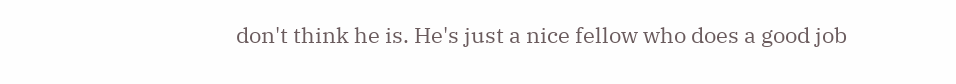don't think he is. He's just a nice fellow who does a good job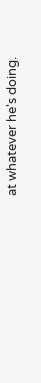at whatever he's doing.